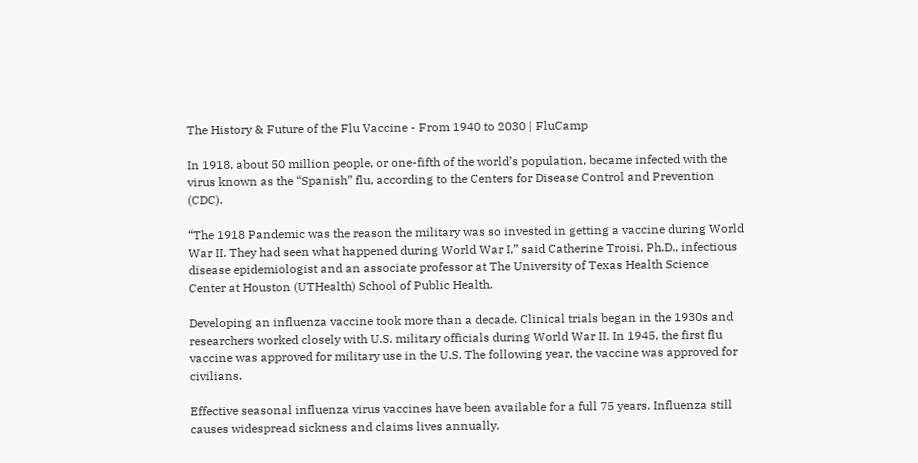The History & Future of the Flu Vaccine - From 1940 to 2030 | FluCamp

In 1918, about 50 million people, or one-fifth of the world’s population, became infected with the virus known as the “Spanish” flu, according to the Centers for Disease Control and Prevention (CDC).

“The 1918 Pandemic was the reason the military was so invested in getting a vaccine during World War II. They had seen what happened during World War I,” said Catherine Troisi, Ph.D., infectious disease epidemiologist and an associate professor at The University of Texas Health Science Center at Houston (UTHealth) School of Public Health.

Developing an influenza vaccine took more than a decade. Clinical trials began in the 1930s and researchers worked closely with U.S. military officials during World War II. In 1945, the first flu vaccine was approved for military use in the U.S. The following year, the vaccine was approved for civilians.

Effective seasonal influenza virus vaccines have been available for a full 75 years. Influenza still causes widespread sickness and claims lives annually.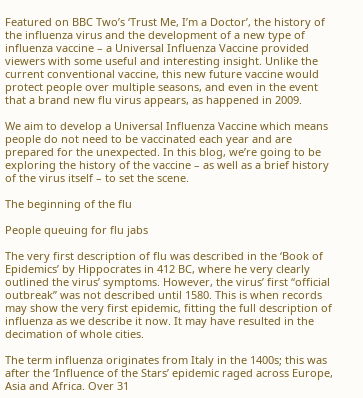Featured on BBC Two’s ‘Trust Me, I’m a Doctor’, the history of the influenza virus and the development of a new type of influenza vaccine – a Universal Influenza Vaccine provided viewers with some useful and interesting insight. Unlike the current conventional vaccine, this new future vaccine would protect people over multiple seasons, and even in the event that a brand new flu virus appears, as happened in 2009.

We aim to develop a Universal Influenza Vaccine which means people do not need to be vaccinated each year and are prepared for the unexpected. In this blog, we’re going to be exploring the history of the vaccine – as well as a brief history of the virus itself – to set the scene.

The beginning of the flu

People queuing for flu jabs

The very first description of flu was described in the ‘Book of Epidemics’ by Hippocrates in 412 BC, where he very clearly outlined the virus’ symptoms. However, the virus’ first “official outbreak” was not described until 1580. This is when records may show the very first epidemic, fitting the full description of influenza as we describe it now. It may have resulted in the decimation of whole cities.

The term influenza originates from Italy in the 1400s; this was after the ‘Influence of the Stars’ epidemic raged across Europe, Asia and Africa. Over 31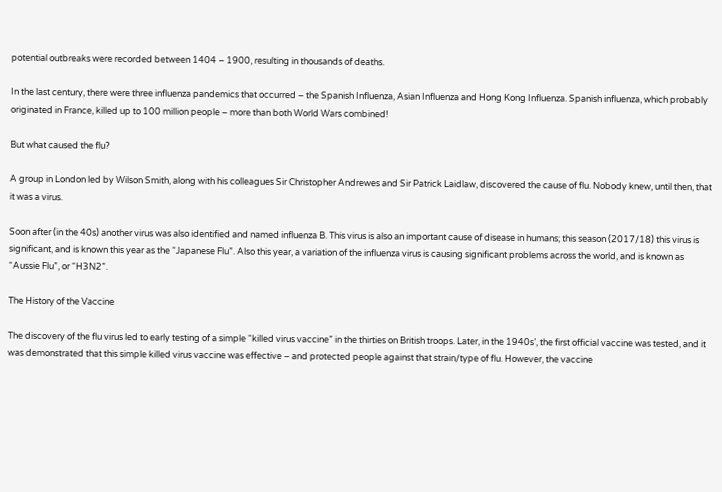potential outbreaks were recorded between 1404 – 1900, resulting in thousands of deaths.

In the last century, there were three influenza pandemics that occurred – the Spanish Influenza, Asian Influenza and Hong Kong Influenza. Spanish influenza, which probably originated in France, killed up to 100 million people – more than both World Wars combined!

But what caused the flu?

A group in London led by Wilson Smith, along with his colleagues Sir Christopher Andrewes and Sir Patrick Laidlaw, discovered the cause of flu. Nobody knew, until then, that it was a virus.

Soon after (in the 40s) another virus was also identified and named influenza B. This virus is also an important cause of disease in humans; this season (2017/18) this virus is significant, and is known this year as the “Japanese Flu”. Also this year, a variation of the influenza virus is causing significant problems across the world, and is known as “Aussie Flu”, or “H3N2”.

The History of the Vaccine

The discovery of the flu virus led to early testing of a simple “killed virus vaccine” in the thirties on British troops. Later, in the 1940s’, the first official vaccine was tested, and it was demonstrated that this simple killed virus vaccine was effective – and protected people against that strain/type of flu. However, the vaccine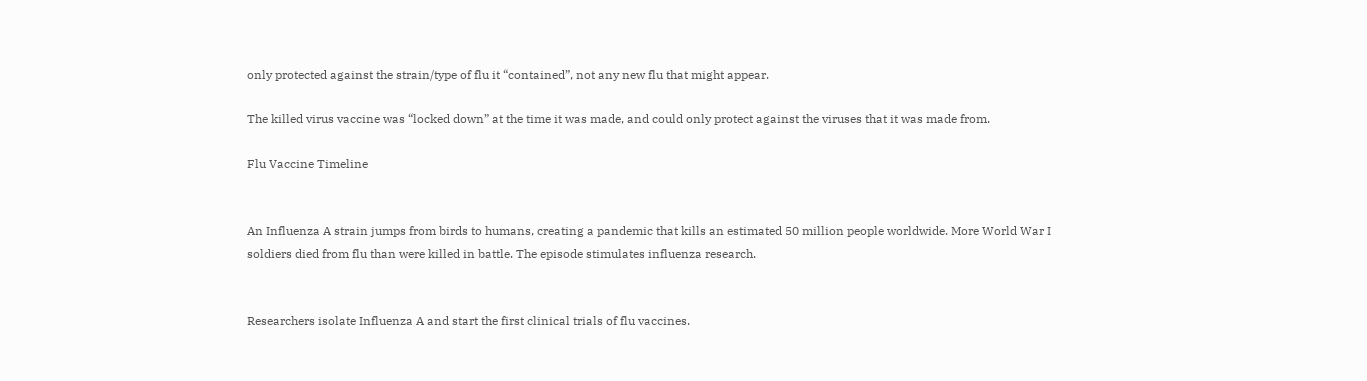only protected against the strain/type of flu it “contained”, not any new flu that might appear.

The killed virus vaccine was “locked down” at the time it was made, and could only protect against the viruses that it was made from.

Flu Vaccine Timeline


An Influenza A strain jumps from birds to humans, creating a pandemic that kills an estimated 50 million people worldwide. More World War I soldiers died from flu than were killed in battle. The episode stimulates influenza research.


Researchers isolate Influenza A and start the first clinical trials of flu vaccines.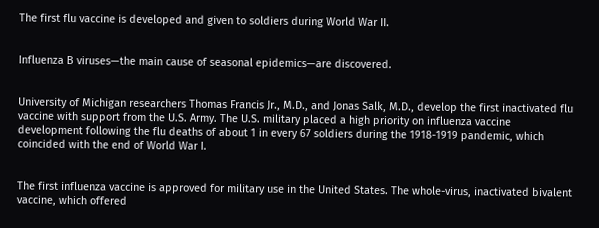The first flu vaccine is developed and given to soldiers during World War II.


Influenza B viruses—the main cause of seasonal epidemics—are discovered.


University of Michigan researchers Thomas Francis Jr., M.D., and Jonas Salk, M.D., develop the first inactivated flu vaccine with support from the U.S. Army. The U.S. military placed a high priority on influenza vaccine development following the flu deaths of about 1 in every 67 soldiers during the 1918-1919 pandemic, which coincided with the end of World War I.


The first influenza vaccine is approved for military use in the United States. The whole-virus, inactivated bivalent vaccine, which offered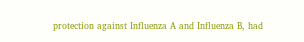protection against Influenza A and Influenza B, had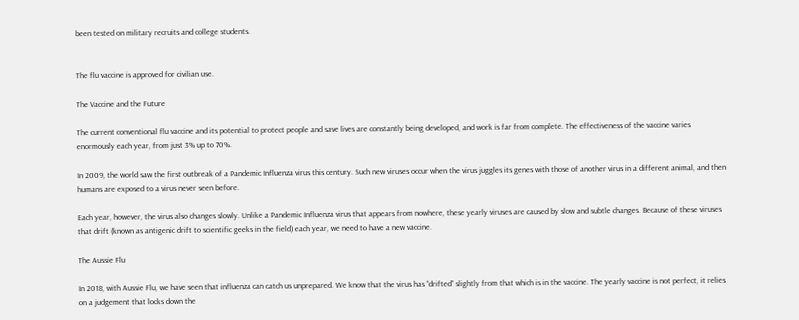been tested on military recruits and college students.


The flu vaccine is approved for civilian use.

The Vaccine and the Future

The current conventional flu vaccine and its potential to protect people and save lives are constantly being developed, and work is far from complete. The effectiveness of the vaccine varies enormously each year, from just 3% up to 70%.

In 2009, the world saw the first outbreak of a Pandemic Influenza virus this century. Such new viruses occur when the virus juggles its genes with those of another virus in a different animal, and then humans are exposed to a virus never seen before.

Each year, however, the virus also changes slowly. Unlike a Pandemic Influenza virus that appears from nowhere, these yearly viruses are caused by slow and subtle changes. Because of these viruses that drift (known as antigenic drift to scientific geeks in the field) each year, we need to have a new vaccine.

The Aussie Flu

In 2018, with Aussie Flu, we have seen that influenza can catch us unprepared. We know that the virus has “drifted” slightly from that which is in the vaccine. The yearly vaccine is not perfect, it relies on a judgement that locks down the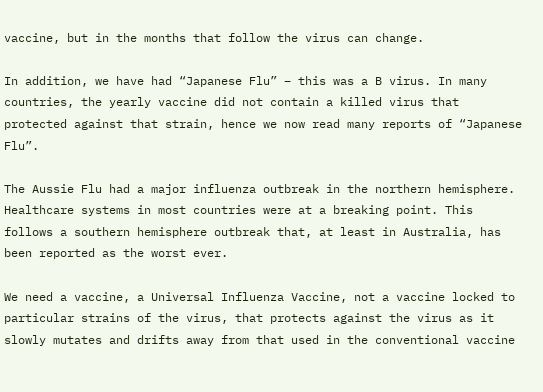vaccine, but in the months that follow the virus can change.

In addition, we have had “Japanese Flu” – this was a B virus. In many countries, the yearly vaccine did not contain a killed virus that protected against that strain, hence we now read many reports of “Japanese Flu”.

The Aussie Flu had a major influenza outbreak in the northern hemisphere.  Healthcare systems in most countries were at a breaking point. This follows a southern hemisphere outbreak that, at least in Australia, has been reported as the worst ever.

We need a vaccine, a Universal Influenza Vaccine, not a vaccine locked to particular strains of the virus, that protects against the virus as it slowly mutates and drifts away from that used in the conventional vaccine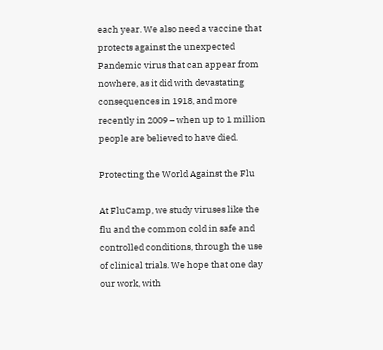each year. We also need a vaccine that protects against the unexpected Pandemic virus that can appear from nowhere, as it did with devastating consequences in 1918, and more recently in 2009 – when up to 1 million people are believed to have died.

Protecting the World Against the Flu

At FluCamp, we study viruses like the flu and the common cold in safe and controlled conditions, through the use of clinical trials. We hope that one day our work, with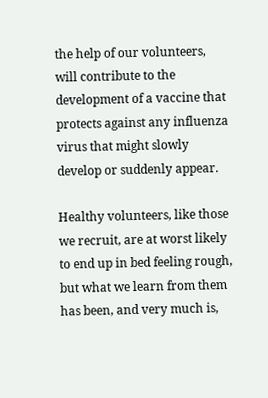the help of our volunteers, will contribute to the development of a vaccine that protects against any influenza virus that might slowly develop or suddenly appear.

Healthy volunteers, like those we recruit, are at worst likely to end up in bed feeling rough, but what we learn from them has been, and very much is,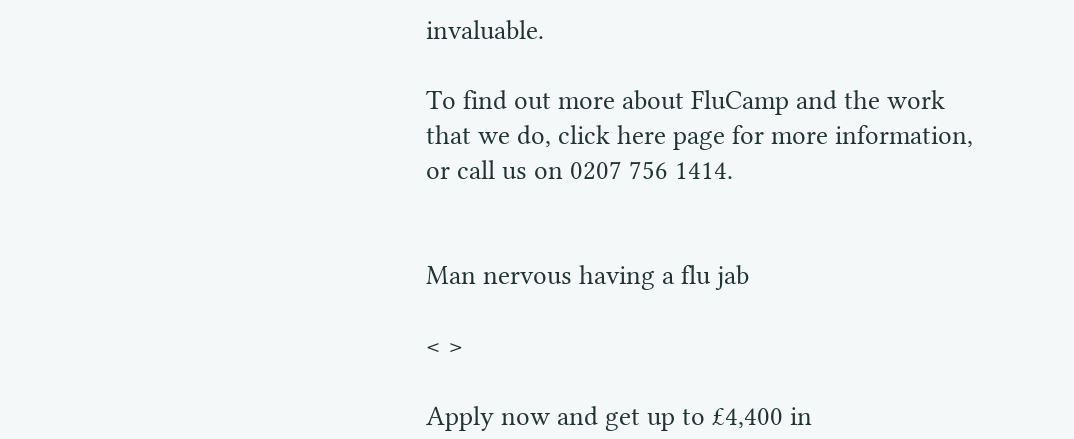invaluable.

To find out more about FluCamp and the work that we do, click here page for more information, or call us on 0207 756 1414.


Man nervous having a flu jab

< >

Apply now and get up to £4,400 in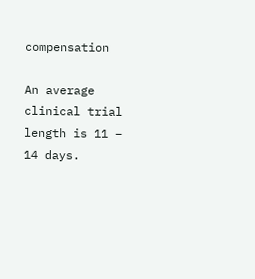compensation

An average clinical trial length is 11 – 14 days.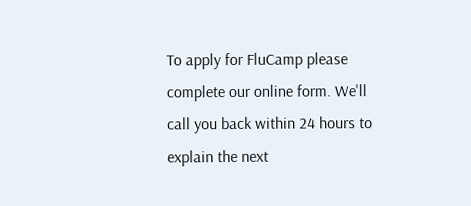To apply for FluCamp please complete our online form. We'll call you back within 24 hours to explain the next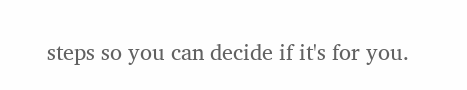steps so you can decide if it's for you.